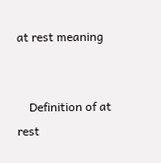at rest meaning


    Definition of at rest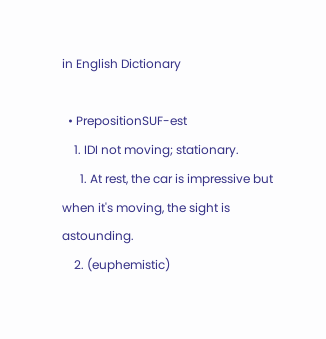in English Dictionary

  • PrepositionSUF-est
    1. IDI not moving; stationary.
      1. At rest, the car is impressive but when it's moving, the sight is astounding.
    2. (euphemistic)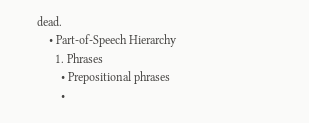dead.
    • Part-of-Speech Hierarchy
      1. Phrases
        • Prepositional phrases
        •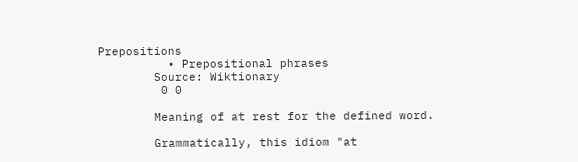Prepositions
          • Prepositional phrases
        Source: Wiktionary
         0 0

        Meaning of at rest for the defined word.

        Grammatically, this idiom "at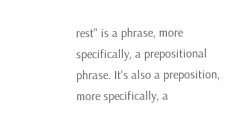rest" is a phrase, more specifically, a prepositional phrase. It's also a preposition, more specifically, a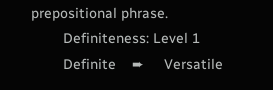prepositional phrase.
        Definiteness: Level 1
        Definite    ➨     Versatile